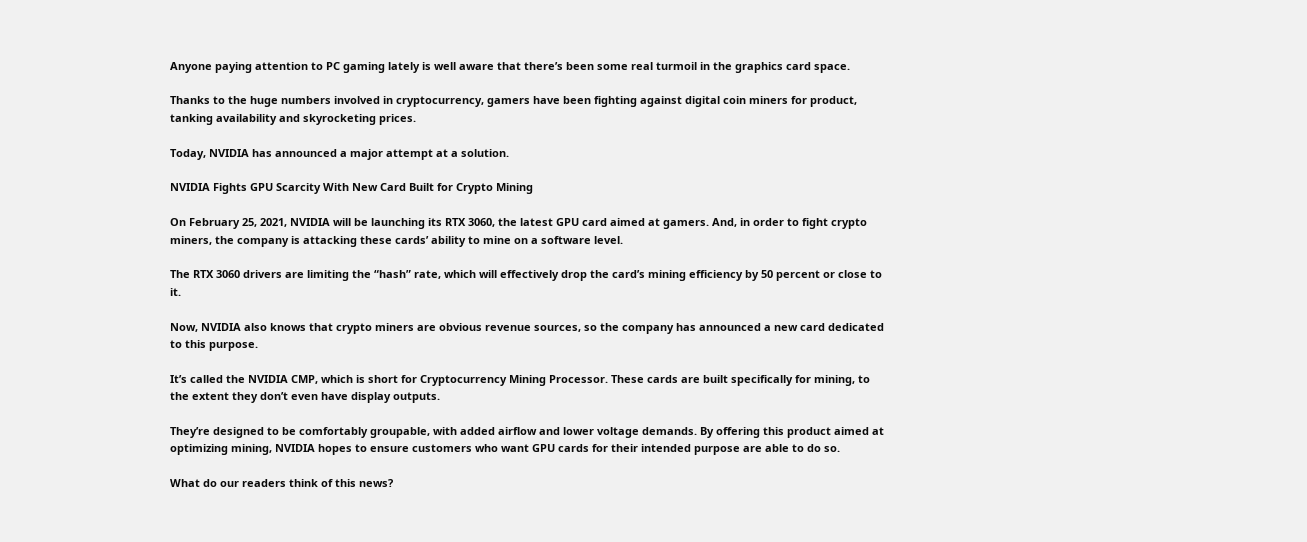Anyone paying attention to PC gaming lately is well aware that there’s been some real turmoil in the graphics card space.

Thanks to the huge numbers involved in cryptocurrency, gamers have been fighting against digital coin miners for product, tanking availability and skyrocketing prices.

Today, NVIDIA has announced a major attempt at a solution.

NVIDIA Fights GPU Scarcity With New Card Built for Crypto Mining

On February 25, 2021, NVIDIA will be launching its RTX 3060, the latest GPU card aimed at gamers. And, in order to fight crypto miners, the company is attacking these cards’ ability to mine on a software level.

The RTX 3060 drivers are limiting the “hash” rate, which will effectively drop the card’s mining efficiency by 50 percent or close to it.

Now, NVIDIA also knows that crypto miners are obvious revenue sources, so the company has announced a new card dedicated to this purpose.

It’s called the NVIDIA CMP, which is short for Cryptocurrency Mining Processor. These cards are built specifically for mining, to the extent they don’t even have display outputs.

They’re designed to be comfortably groupable, with added airflow and lower voltage demands. By offering this product aimed at optimizing mining, NVIDIA hopes to ensure customers who want GPU cards for their intended purpose are able to do so.

What do our readers think of this news?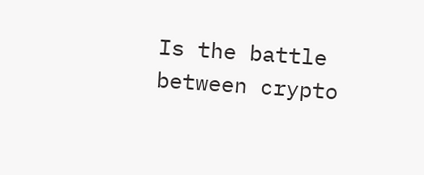Is the battle between crypto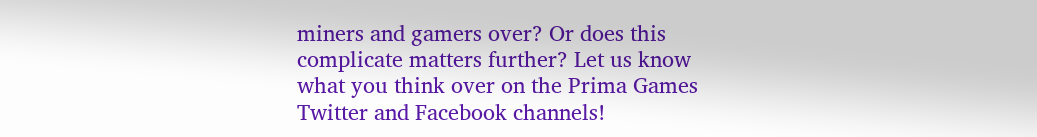miners and gamers over? Or does this complicate matters further? Let us know what you think over on the Prima Games Twitter and Facebook channels!